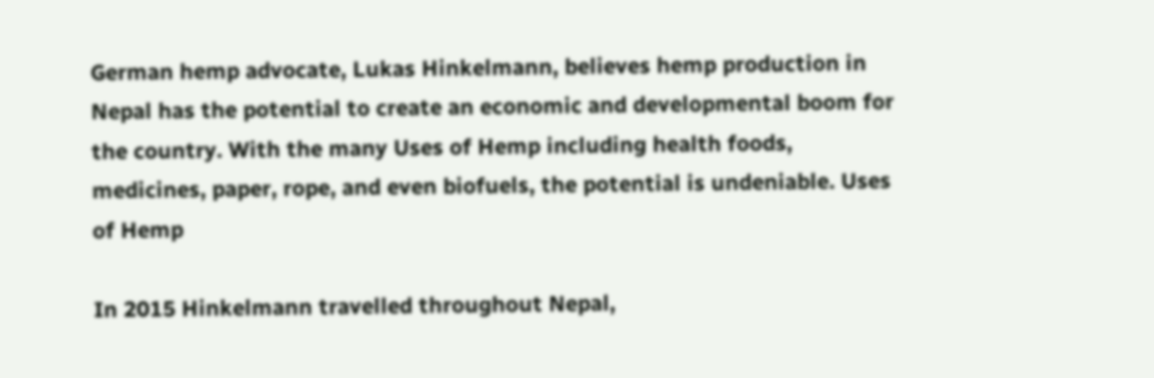German hemp advocate, Lukas Hinkelmann, believes hemp production in Nepal has the potential to create an economic and developmental boom for the country. With the many Uses of Hemp including health foods, medicines, paper, rope, and even biofuels, the potential is undeniable. Uses of Hemp

In 2015 Hinkelmann travelled throughout Nepal,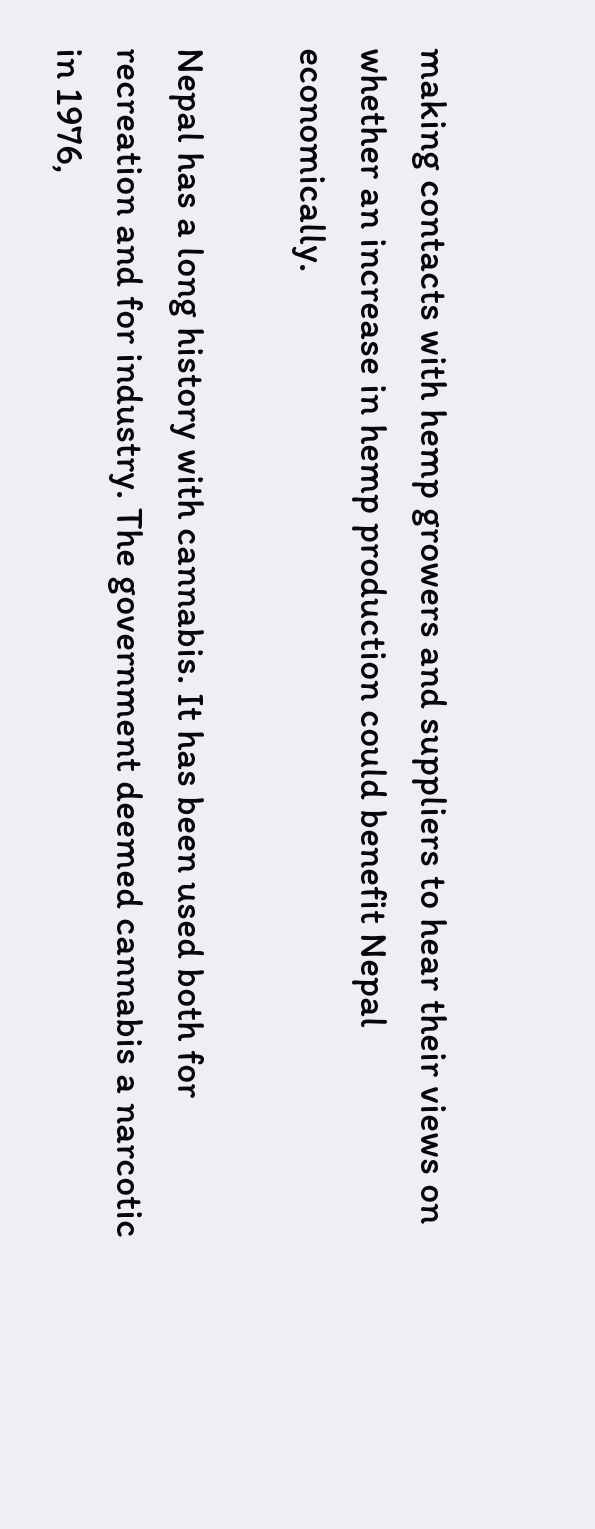making contacts with hemp growers and suppliers to hear their views on whether an increase in hemp production could benefit Nepal economically.

Nepal has a long history with cannabis. It has been used both for recreation and for industry. The government deemed cannabis a narcotic in 1976,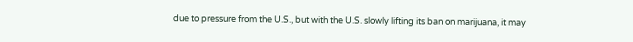due to pressure from the U.S., but with the U.S. slowly lifting its ban on marijuana, it may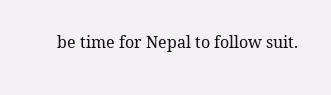be time for Nepal to follow suit.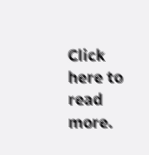Click here to read more.